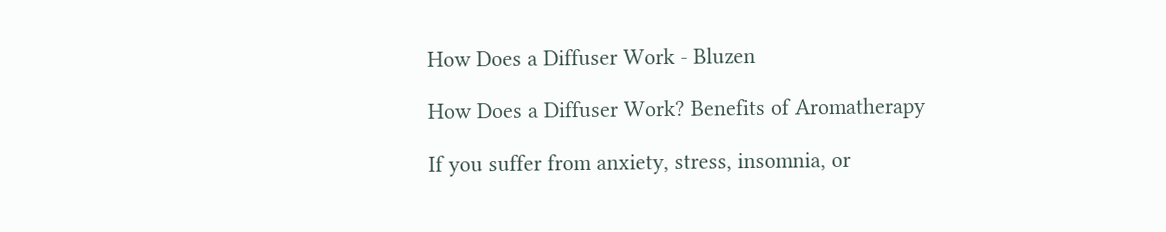How Does a Diffuser Work - Bluzen

How Does a Diffuser Work? Benefits of Aromatherapy

If you suffer from anxiety, stress, insomnia, or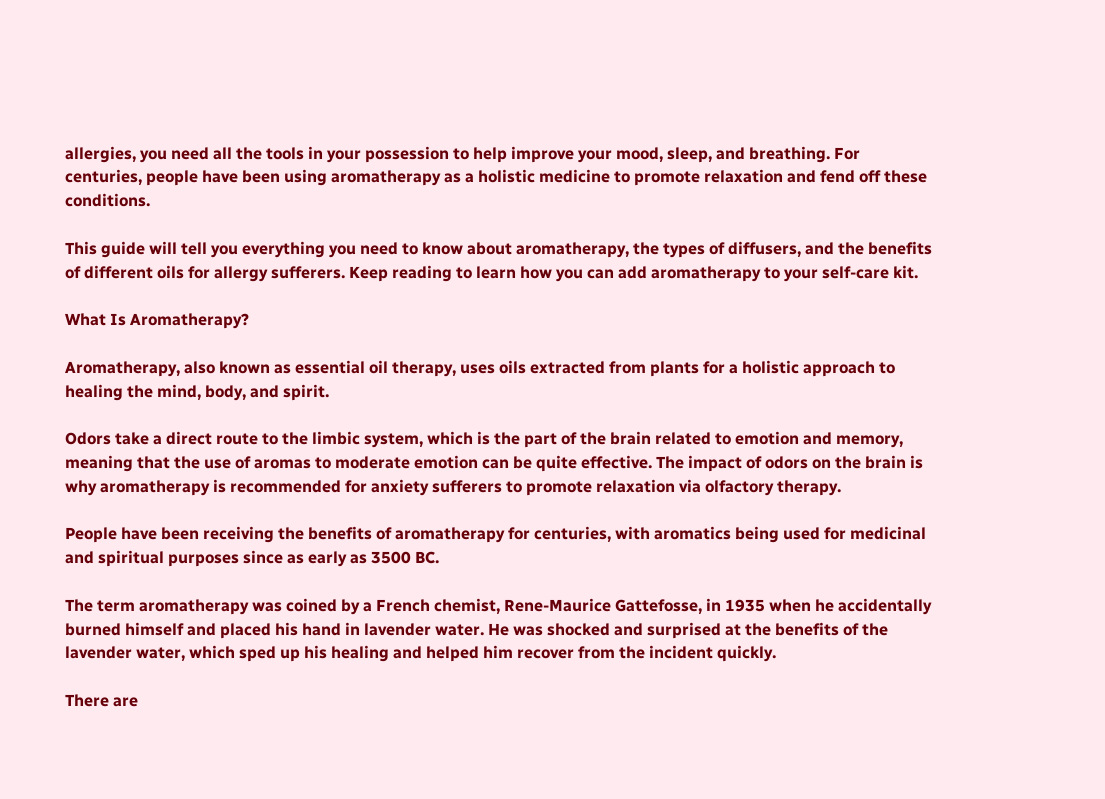allergies, you need all the tools in your possession to help improve your mood, sleep, and breathing. For centuries, people have been using aromatherapy as a holistic medicine to promote relaxation and fend off these conditions.

This guide will tell you everything you need to know about aromatherapy, the types of diffusers, and the benefits of different oils for allergy sufferers. Keep reading to learn how you can add aromatherapy to your self-care kit.

What Is Aromatherapy?

Aromatherapy, also known as essential oil therapy, uses oils extracted from plants for a holistic approach to healing the mind, body, and spirit.

Odors take a direct route to the limbic system, which is the part of the brain related to emotion and memory, meaning that the use of aromas to moderate emotion can be quite effective. The impact of odors on the brain is why aromatherapy is recommended for anxiety sufferers to promote relaxation via olfactory therapy.

People have been receiving the benefits of aromatherapy for centuries, with aromatics being used for medicinal and spiritual purposes since as early as 3500 BC.

The term aromatherapy was coined by a French chemist, Rene-Maurice Gattefosse, in 1935 when he accidentally burned himself and placed his hand in lavender water. He was shocked and surprised at the benefits of the lavender water, which sped up his healing and helped him recover from the incident quickly.

There are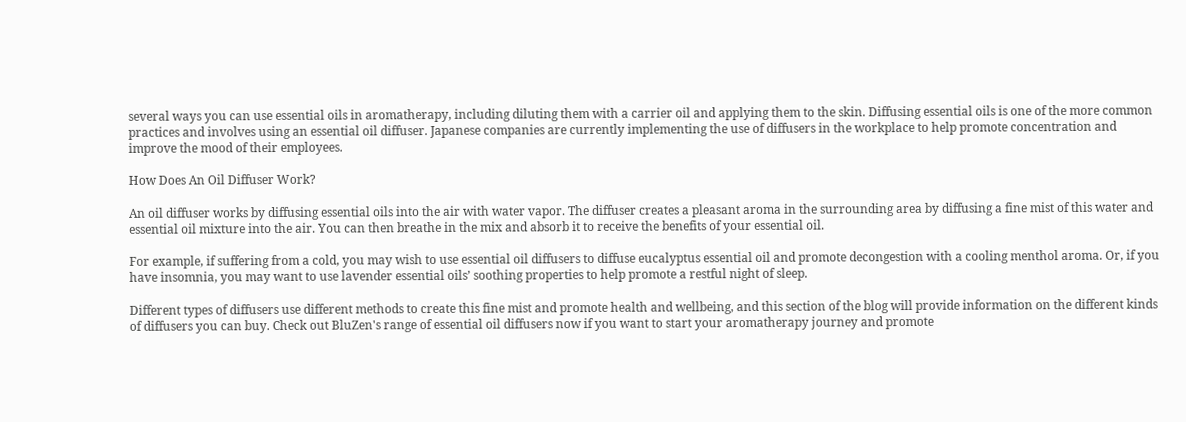several ways you can use essential oils in aromatherapy, including diluting them with a carrier oil and applying them to the skin. Diffusing essential oils is one of the more common practices and involves using an essential oil diffuser. Japanese companies are currently implementing the use of diffusers in the workplace to help promote concentration and improve the mood of their employees.

How Does An Oil Diffuser Work?

An oil diffuser works by diffusing essential oils into the air with water vapor. The diffuser creates a pleasant aroma in the surrounding area by diffusing a fine mist of this water and essential oil mixture into the air. You can then breathe in the mix and absorb it to receive the benefits of your essential oil.

For example, if suffering from a cold, you may wish to use essential oil diffusers to diffuse eucalyptus essential oil and promote decongestion with a cooling menthol aroma. Or, if you have insomnia, you may want to use lavender essential oils’ soothing properties to help promote a restful night of sleep.

Different types of diffusers use different methods to create this fine mist and promote health and wellbeing, and this section of the blog will provide information on the different kinds of diffusers you can buy. Check out BluZen's range of essential oil diffusers now if you want to start your aromatherapy journey and promote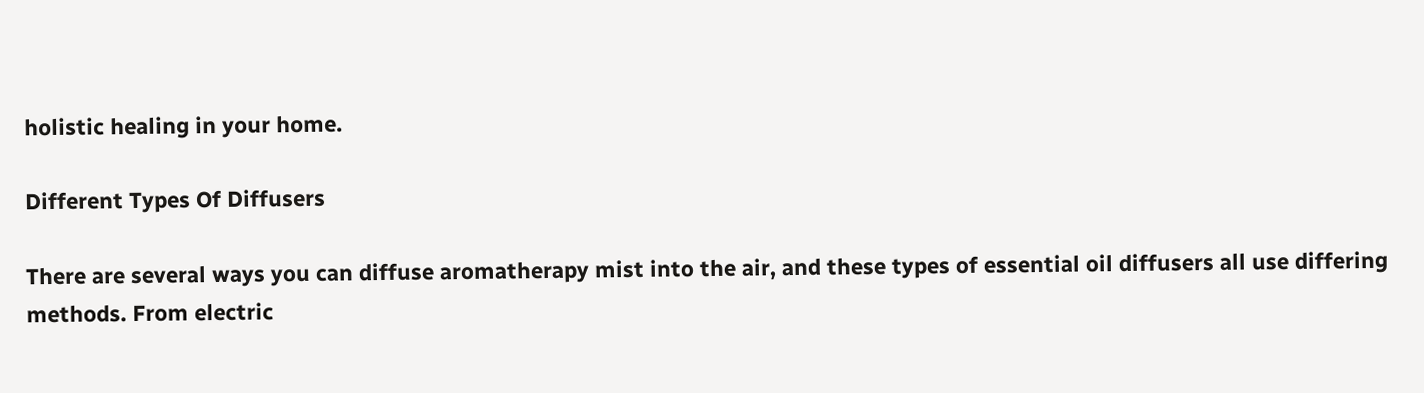holistic healing in your home.

Different Types Of Diffusers

There are several ways you can diffuse aromatherapy mist into the air, and these types of essential oil diffusers all use differing methods. From electric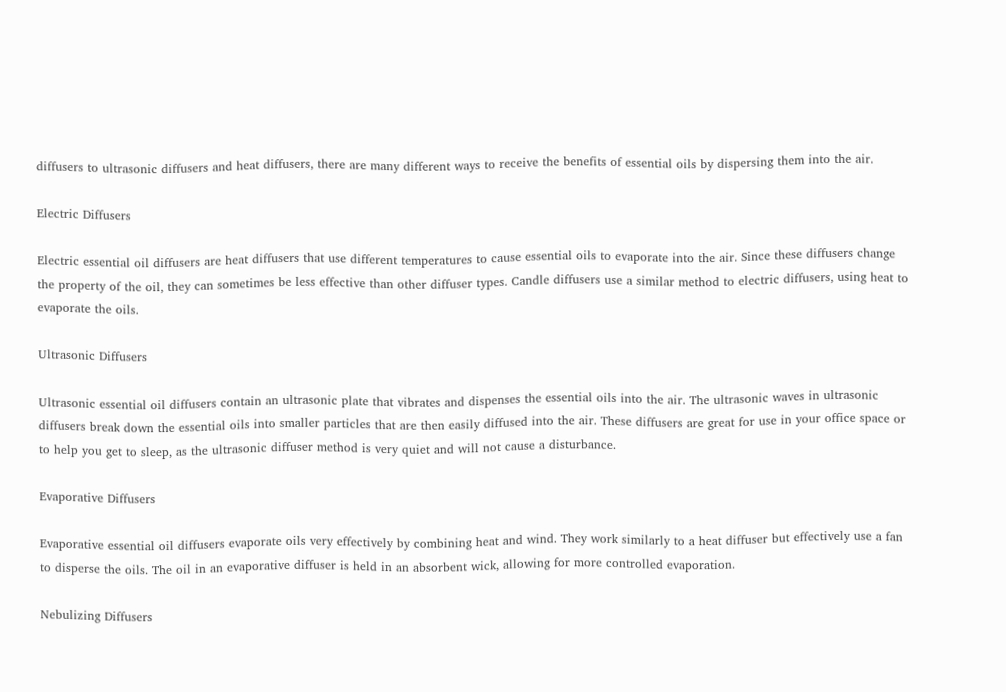diffusers to ultrasonic diffusers and heat diffusers, there are many different ways to receive the benefits of essential oils by dispersing them into the air.

Electric Diffusers

Electric essential oil diffusers are heat diffusers that use different temperatures to cause essential oils to evaporate into the air. Since these diffusers change the property of the oil, they can sometimes be less effective than other diffuser types. Candle diffusers use a similar method to electric diffusers, using heat to evaporate the oils.

Ultrasonic Diffusers

Ultrasonic essential oil diffusers contain an ultrasonic plate that vibrates and dispenses the essential oils into the air. The ultrasonic waves in ultrasonic diffusers break down the essential oils into smaller particles that are then easily diffused into the air. These diffusers are great for use in your office space or to help you get to sleep, as the ultrasonic diffuser method is very quiet and will not cause a disturbance.

Evaporative Diffusers

Evaporative essential oil diffusers evaporate oils very effectively by combining heat and wind. They work similarly to a heat diffuser but effectively use a fan to disperse the oils. The oil in an evaporative diffuser is held in an absorbent wick, allowing for more controlled evaporation.

Nebulizing Diffusers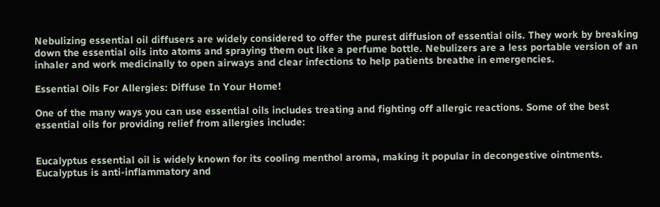Nebulizing essential oil diffusers are widely considered to offer the purest diffusion of essential oils. They work by breaking down the essential oils into atoms and spraying them out like a perfume bottle. Nebulizers are a less portable version of an inhaler and work medicinally to open airways and clear infections to help patients breathe in emergencies.

Essential Oils For Allergies: Diffuse In Your Home!

One of the many ways you can use essential oils includes treating and fighting off allergic reactions. Some of the best essential oils for providing relief from allergies include:


Eucalyptus essential oil is widely known for its cooling menthol aroma, making it popular in decongestive ointments. Eucalyptus is anti-inflammatory and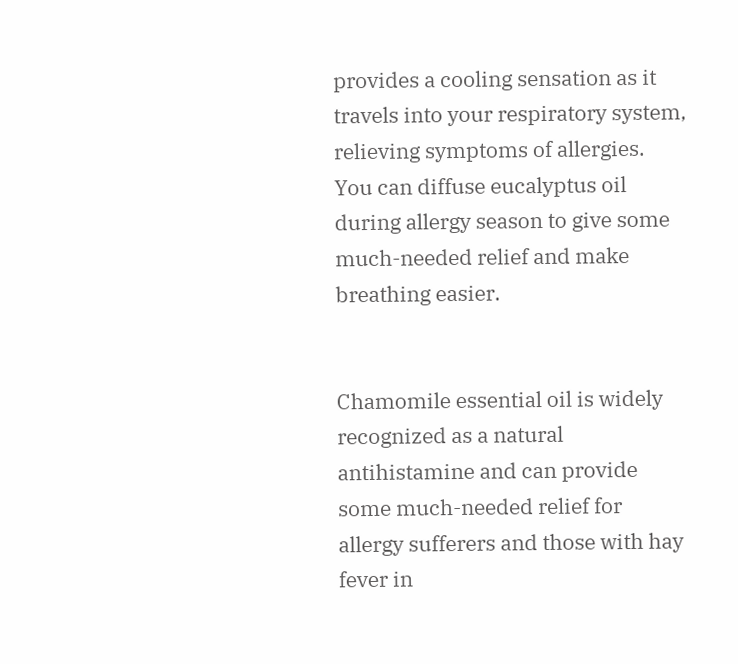provides a cooling sensation as it travels into your respiratory system, relieving symptoms of allergies. You can diffuse eucalyptus oil during allergy season to give some much-needed relief and make breathing easier.


Chamomile essential oil is widely recognized as a natural antihistamine and can provide some much-needed relief for allergy sufferers and those with hay fever in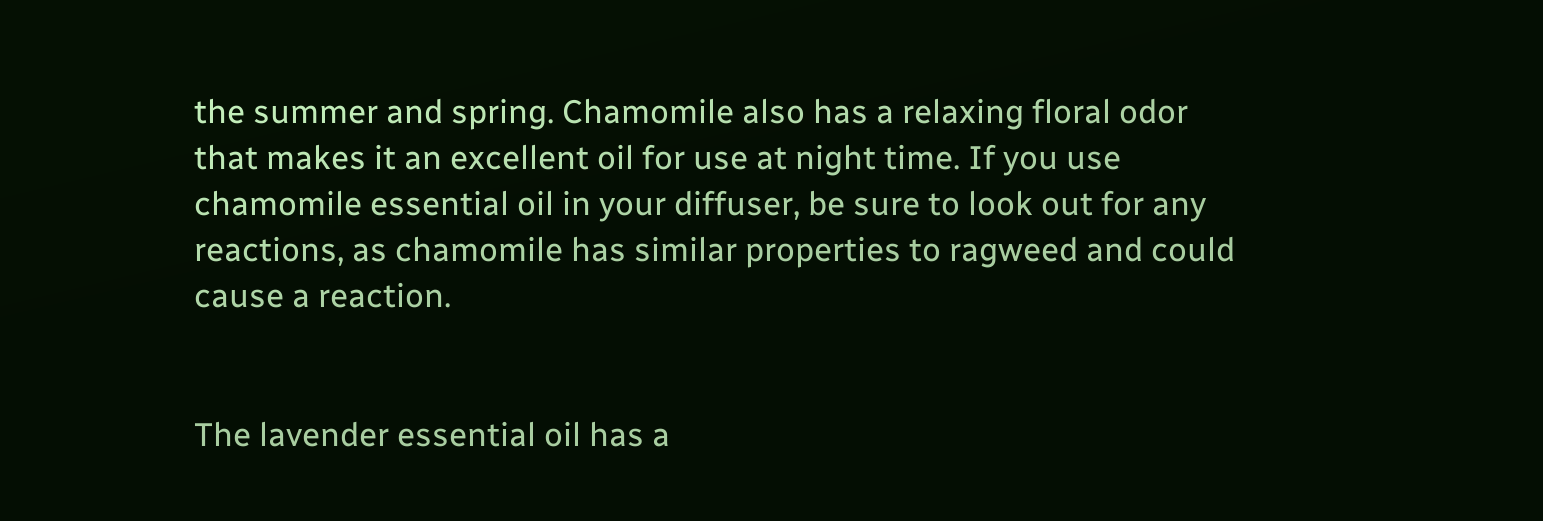the summer and spring. Chamomile also has a relaxing floral odor that makes it an excellent oil for use at night time. If you use chamomile essential oil in your diffuser, be sure to look out for any reactions, as chamomile has similar properties to ragweed and could cause a reaction.


The lavender essential oil has a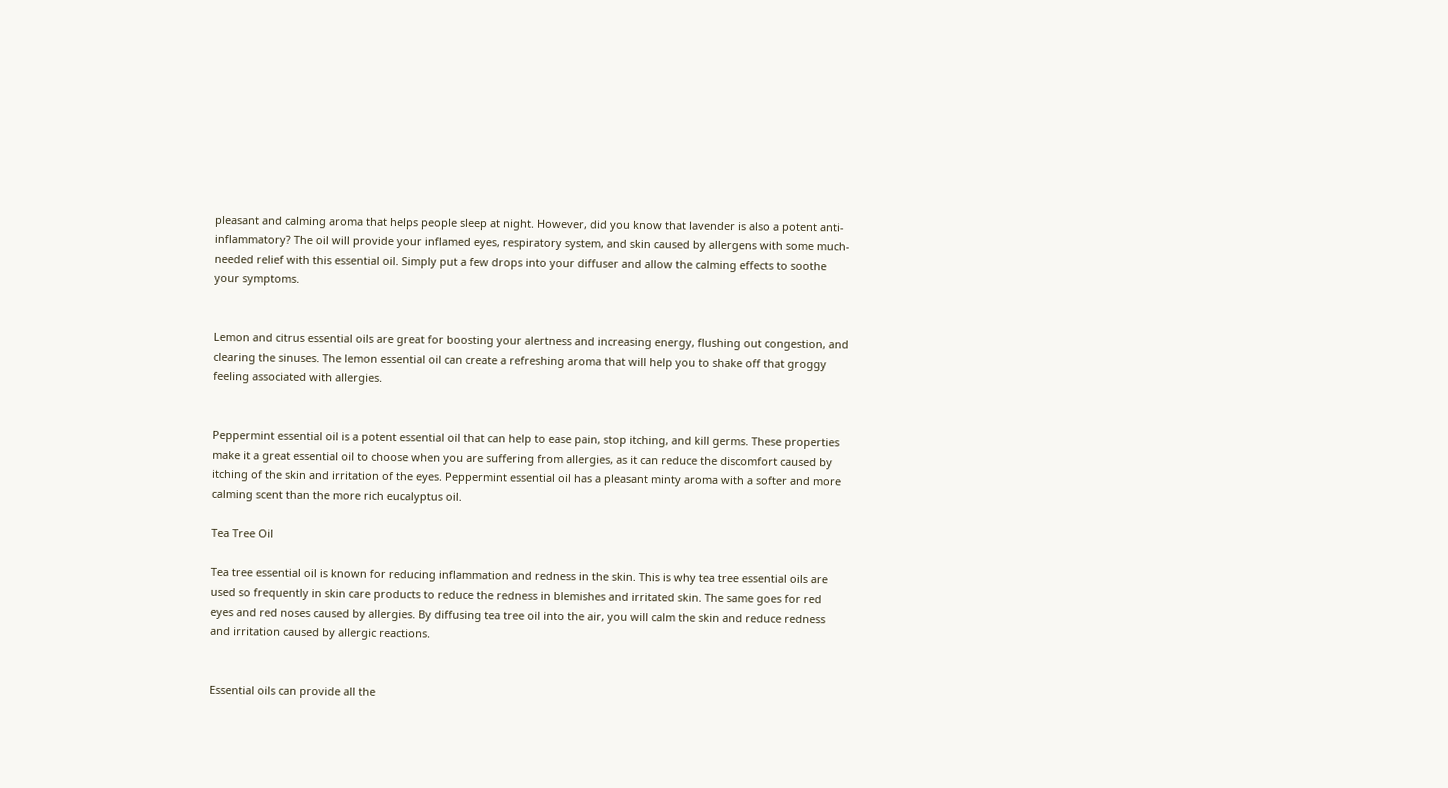pleasant and calming aroma that helps people sleep at night. However, did you know that lavender is also a potent anti-inflammatory? The oil will provide your inflamed eyes, respiratory system, and skin caused by allergens with some much-needed relief with this essential oil. Simply put a few drops into your diffuser and allow the calming effects to soothe your symptoms.


Lemon and citrus essential oils are great for boosting your alertness and increasing energy, flushing out congestion, and clearing the sinuses. The lemon essential oil can create a refreshing aroma that will help you to shake off that groggy feeling associated with allergies.


Peppermint essential oil is a potent essential oil that can help to ease pain, stop itching, and kill germs. These properties make it a great essential oil to choose when you are suffering from allergies, as it can reduce the discomfort caused by itching of the skin and irritation of the eyes. Peppermint essential oil has a pleasant minty aroma with a softer and more calming scent than the more rich eucalyptus oil.

Tea Tree Oil

Tea tree essential oil is known for reducing inflammation and redness in the skin. This is why tea tree essential oils are used so frequently in skin care products to reduce the redness in blemishes and irritated skin. The same goes for red eyes and red noses caused by allergies. By diffusing tea tree oil into the air, you will calm the skin and reduce redness and irritation caused by allergic reactions.


Essential oils can provide all the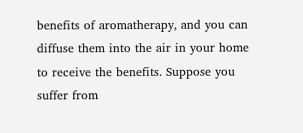benefits of aromatherapy, and you can diffuse them into the air in your home to receive the benefits. Suppose you suffer from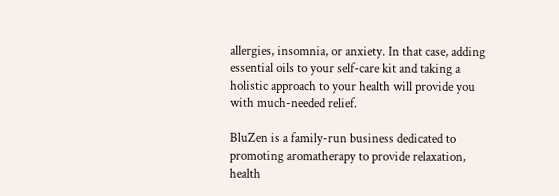allergies, insomnia, or anxiety. In that case, adding essential oils to your self-care kit and taking a holistic approach to your health will provide you with much-needed relief.

BluZen is a family-run business dedicated to promoting aromatherapy to provide relaxation, health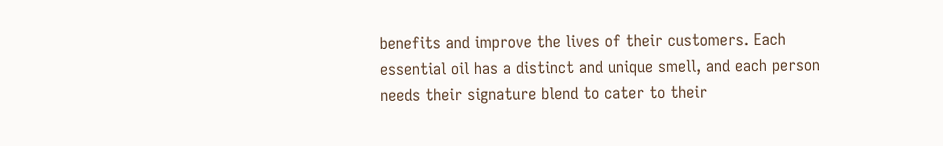benefits and improve the lives of their customers. Each essential oil has a distinct and unique smell, and each person needs their signature blend to cater to their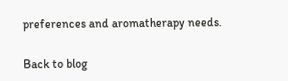preferences and aromatherapy needs.

Back to blog